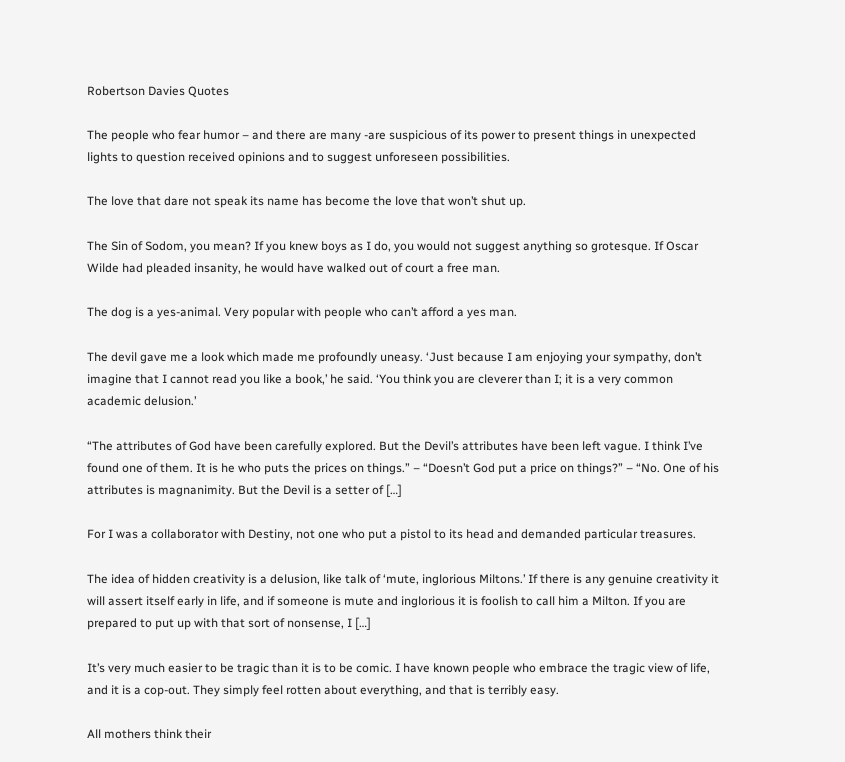Robertson Davies Quotes

The people who fear humor – and there are many -are suspicious of its power to present things in unexpected lights to question received opinions and to suggest unforeseen possibilities.

The love that dare not speak its name has become the love that won’t shut up.

The Sin of Sodom, you mean? If you knew boys as I do, you would not suggest anything so grotesque. If Oscar Wilde had pleaded insanity, he would have walked out of court a free man.

The dog is a yes-animal. Very popular with people who can’t afford a yes man.

The devil gave me a look which made me profoundly uneasy. ‘Just because I am enjoying your sympathy, don’t imagine that I cannot read you like a book,’ he said. ‘You think you are cleverer than I; it is a very common academic delusion.’

“The attributes of God have been carefully explored. But the Devil’s attributes have been left vague. I think I’ve found one of them. It is he who puts the prices on things.” – “Doesn’t God put a price on things?” – “No. One of his attributes is magnanimity. But the Devil is a setter of […]

For I was a collaborator with Destiny, not one who put a pistol to its head and demanded particular treasures.

The idea of hidden creativity is a delusion, like talk of ‘mute, inglorious Miltons.’ If there is any genuine creativity it will assert itself early in life, and if someone is mute and inglorious it is foolish to call him a Milton. If you are prepared to put up with that sort of nonsense, I […]

It’s very much easier to be tragic than it is to be comic. I have known people who embrace the tragic view of life, and it is a cop-out. They simply feel rotten about everything, and that is terribly easy.

All mothers think their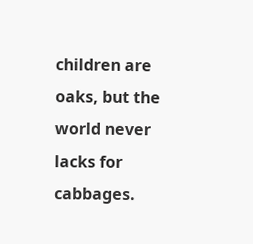children are oaks, but the world never lacks for cabbages.